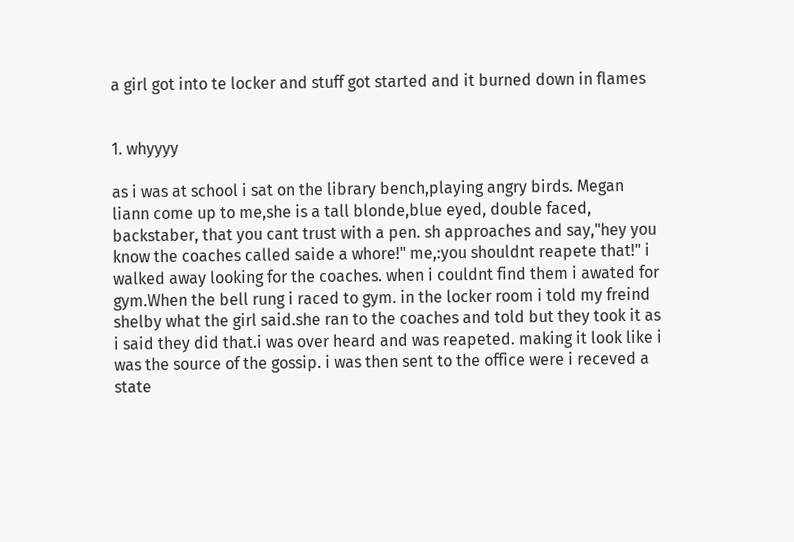a girl got into te locker and stuff got started and it burned down in flames


1. whyyyy

as i was at school i sat on the library bench,playing angry birds. Megan liann come up to me,she is a tall blonde,blue eyed, double faced, backstaber, that you cant trust with a pen. sh approaches and say,"hey you know the coaches called saide a whore!" me,:you shouldnt reapete that!" i walked away looking for the coaches. when i couldnt find them i awated for gym.When the bell rung i raced to gym. in the locker room i told my freind shelby what the girl said.she ran to the coaches and told but they took it as i said they did that.i was over heard and was reapeted. making it look like i was the source of the gossip. i was then sent to the office were i receved a state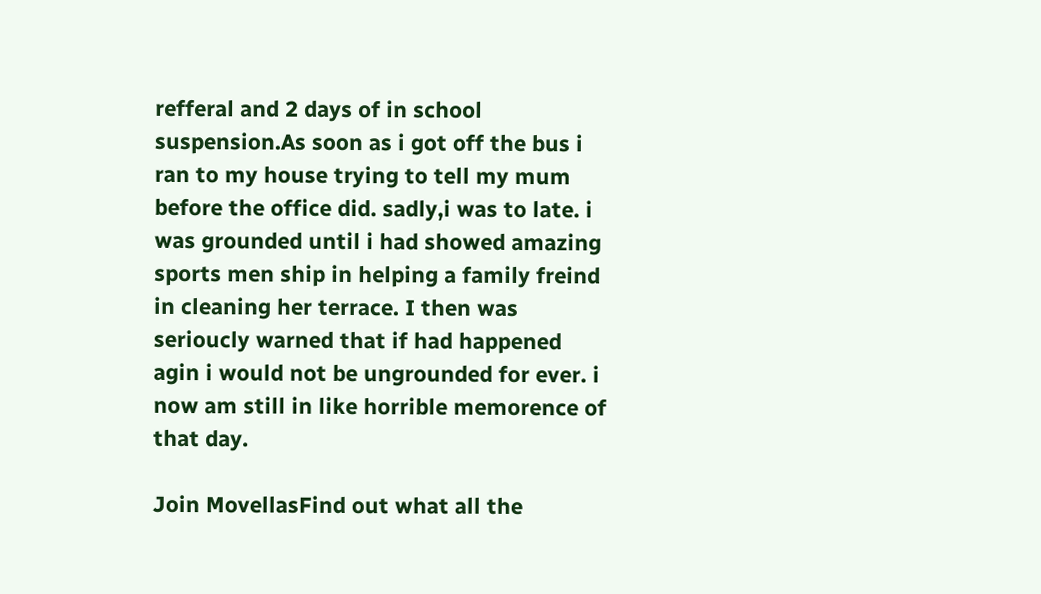refferal and 2 days of in school suspension.As soon as i got off the bus i ran to my house trying to tell my mum before the office did. sadly,i was to late. i was grounded until i had showed amazing sports men ship in helping a family freind in cleaning her terrace. I then was serioucly warned that if had happened agin i would not be ungrounded for ever. i now am still in like horrible memorence of that day.

Join MovellasFind out what all the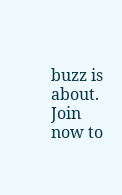buzz is about. Join now to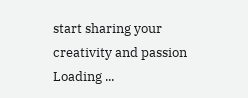start sharing your creativity and passion
Loading ...